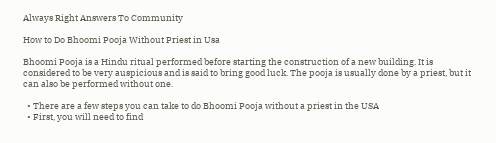Always Right Answers To Community

How to Do Bhoomi Pooja Without Priest in Usa

Bhoomi Pooja is a Hindu ritual performed before starting the construction of a new building. It is considered to be very auspicious and is said to bring good luck. The pooja is usually done by a priest, but it can also be performed without one.

  • There are a few steps you can take to do Bhoomi Pooja without a priest in the USA
  • First, you will need to find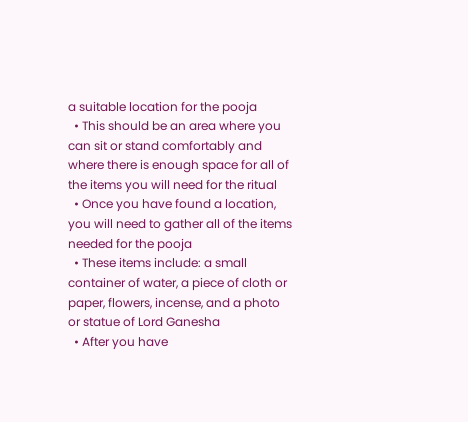a suitable location for the pooja
  • This should be an area where you can sit or stand comfortably and where there is enough space for all of the items you will need for the ritual
  • Once you have found a location, you will need to gather all of the items needed for the pooja
  • These items include: a small container of water, a piece of cloth or paper, flowers, incense, and a photo or statue of Lord Ganesha
  • After you have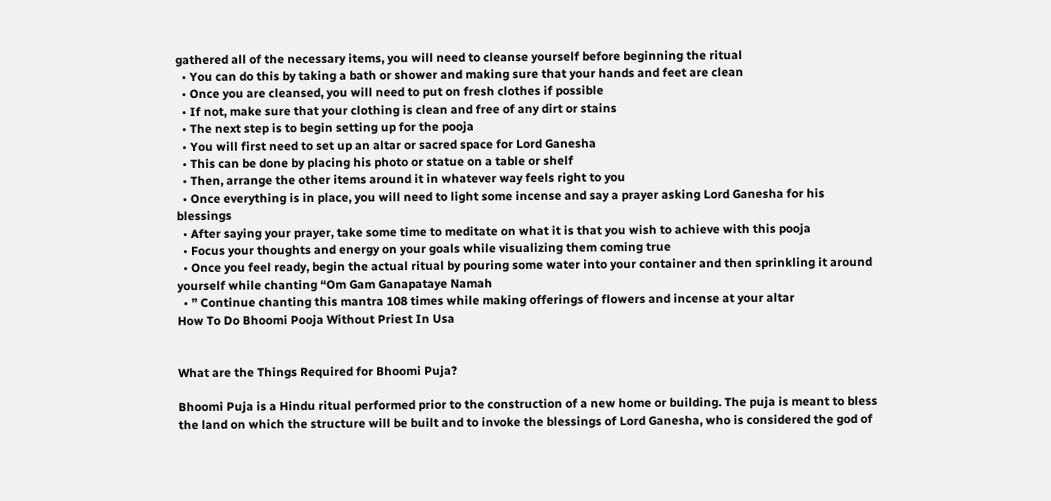gathered all of the necessary items, you will need to cleanse yourself before beginning the ritual
  • You can do this by taking a bath or shower and making sure that your hands and feet are clean
  • Once you are cleansed, you will need to put on fresh clothes if possible
  • If not, make sure that your clothing is clean and free of any dirt or stains
  • The next step is to begin setting up for the pooja
  • You will first need to set up an altar or sacred space for Lord Ganesha
  • This can be done by placing his photo or statue on a table or shelf
  • Then, arrange the other items around it in whatever way feels right to you
  • Once everything is in place, you will need to light some incense and say a prayer asking Lord Ganesha for his blessings
  • After saying your prayer, take some time to meditate on what it is that you wish to achieve with this pooja
  • Focus your thoughts and energy on your goals while visualizing them coming true
  • Once you feel ready, begin the actual ritual by pouring some water into your container and then sprinkling it around yourself while chanting “Om Gam Ganapataye Namah
  • ” Continue chanting this mantra 108 times while making offerings of flowers and incense at your altar
How To Do Bhoomi Pooja Without Priest In Usa


What are the Things Required for Bhoomi Puja?

Bhoomi Puja is a Hindu ritual performed prior to the construction of a new home or building. The puja is meant to bless the land on which the structure will be built and to invoke the blessings of Lord Ganesha, who is considered the god of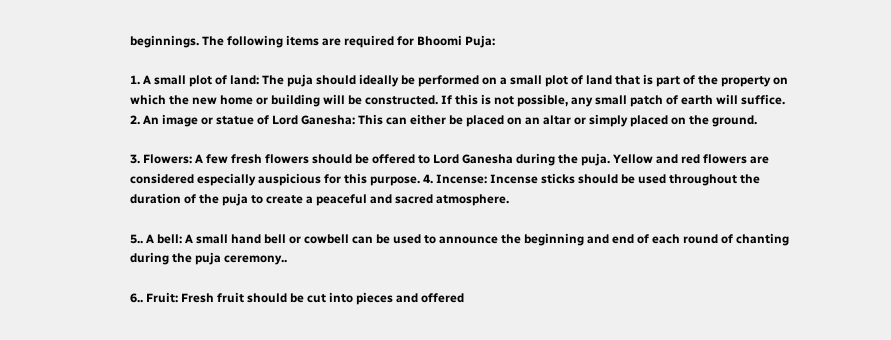beginnings. The following items are required for Bhoomi Puja:

1. A small plot of land: The puja should ideally be performed on a small plot of land that is part of the property on which the new home or building will be constructed. If this is not possible, any small patch of earth will suffice. 2. An image or statue of Lord Ganesha: This can either be placed on an altar or simply placed on the ground.

3. Flowers: A few fresh flowers should be offered to Lord Ganesha during the puja. Yellow and red flowers are considered especially auspicious for this purpose. 4. Incense: Incense sticks should be used throughout the duration of the puja to create a peaceful and sacred atmosphere.

5.. A bell: A small hand bell or cowbell can be used to announce the beginning and end of each round of chanting during the puja ceremony..

6.. Fruit: Fresh fruit should be cut into pieces and offered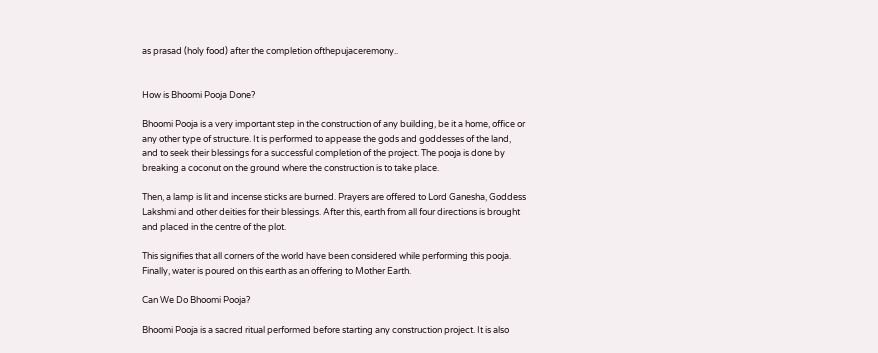as prasad (holy food) after the completion ofthepujaceremony..


How is Bhoomi Pooja Done?

Bhoomi Pooja is a very important step in the construction of any building, be it a home, office or any other type of structure. It is performed to appease the gods and goddesses of the land, and to seek their blessings for a successful completion of the project. The pooja is done by breaking a coconut on the ground where the construction is to take place.

Then, a lamp is lit and incense sticks are burned. Prayers are offered to Lord Ganesha, Goddess Lakshmi and other deities for their blessings. After this, earth from all four directions is brought and placed in the centre of the plot.

This signifies that all corners of the world have been considered while performing this pooja. Finally, water is poured on this earth as an offering to Mother Earth.

Can We Do Bhoomi Pooja?

Bhoomi Pooja is a sacred ritual performed before starting any construction project. It is also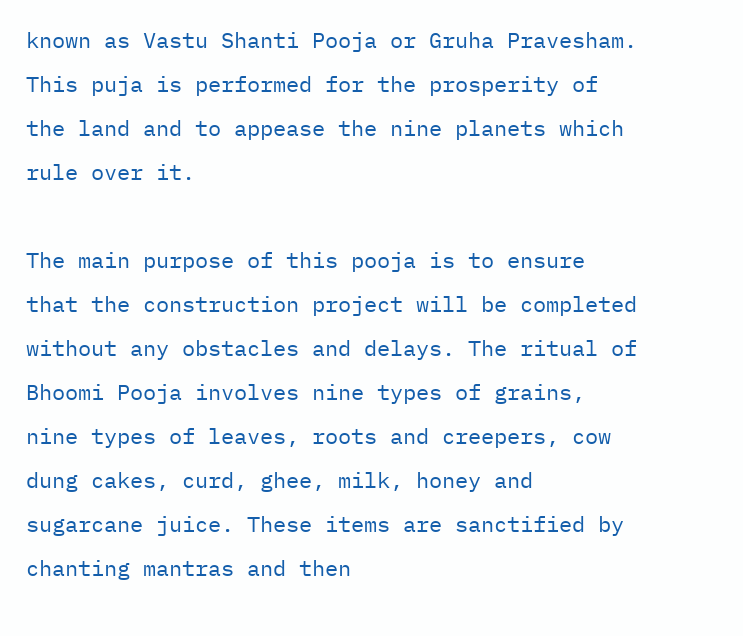known as Vastu Shanti Pooja or Gruha Pravesham. This puja is performed for the prosperity of the land and to appease the nine planets which rule over it.

The main purpose of this pooja is to ensure that the construction project will be completed without any obstacles and delays. The ritual of Bhoomi Pooja involves nine types of grains, nine types of leaves, roots and creepers, cow dung cakes, curd, ghee, milk, honey and sugarcane juice. These items are sanctified by chanting mantras and then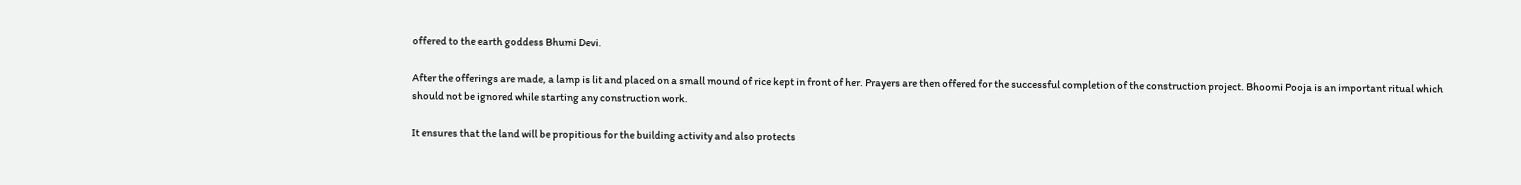offered to the earth goddess Bhumi Devi.

After the offerings are made, a lamp is lit and placed on a small mound of rice kept in front of her. Prayers are then offered for the successful completion of the construction project. Bhoomi Pooja is an important ritual which should not be ignored while starting any construction work.

It ensures that the land will be propitious for the building activity and also protects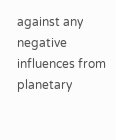against any negative influences from planetary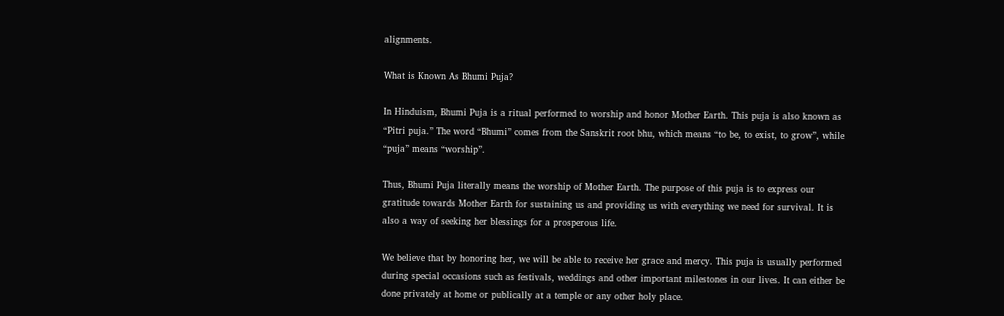alignments.

What is Known As Bhumi Puja?

In Hinduism, Bhumi Puja is a ritual performed to worship and honor Mother Earth. This puja is also known as “Pitri puja.” The word “Bhumi” comes from the Sanskrit root bhu, which means “to be, to exist, to grow”, while “puja” means “worship”.

Thus, Bhumi Puja literally means the worship of Mother Earth. The purpose of this puja is to express our gratitude towards Mother Earth for sustaining us and providing us with everything we need for survival. It is also a way of seeking her blessings for a prosperous life.

We believe that by honoring her, we will be able to receive her grace and mercy. This puja is usually performed during special occasions such as festivals, weddings and other important milestones in our lives. It can either be done privately at home or publically at a temple or any other holy place.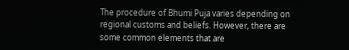The procedure of Bhumi Puja varies depending on regional customs and beliefs. However, there are some common elements that are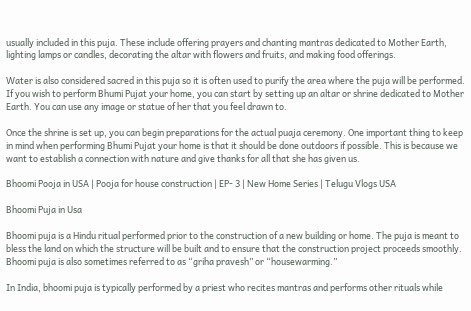usually included in this puja. These include offering prayers and chanting mantras dedicated to Mother Earth, lighting lamps or candles, decorating the altar with flowers and fruits, and making food offerings.

Water is also considered sacred in this puja so it is often used to purify the area where the puja will be performed. If you wish to perform Bhumi Pujat your home, you can start by setting up an altar or shrine dedicated to Mother Earth. You can use any image or statue of her that you feel drawn to.

Once the shrine is set up, you can begin preparations for the actual puaja ceremony. One important thing to keep in mind when performing Bhumi Pujat your home is that it should be done outdoors if possible. This is because we want to establish a connection with nature and give thanks for all that she has given us.

Bhoomi Pooja in USA | Pooja for house construction | EP- 3 | New Home Series | Telugu Vlogs USA

Bhoomi Puja in Usa

Bhoomi puja is a Hindu ritual performed prior to the construction of a new building or home. The puja is meant to bless the land on which the structure will be built and to ensure that the construction project proceeds smoothly. Bhoomi puja is also sometimes referred to as “griha pravesh” or “housewarming.”

In India, bhoomi puja is typically performed by a priest who recites mantras and performs other rituals while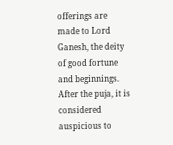offerings are made to Lord Ganesh, the deity of good fortune and beginnings. After the puja, it is considered auspicious to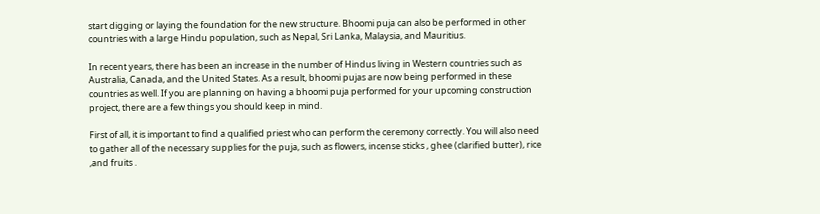start digging or laying the foundation for the new structure. Bhoomi puja can also be performed in other countries with a large Hindu population, such as Nepal, Sri Lanka, Malaysia, and Mauritius.

In recent years, there has been an increase in the number of Hindus living in Western countries such as Australia, Canada, and the United States. As a result, bhoomi pujas are now being performed in these countries as well. If you are planning on having a bhoomi puja performed for your upcoming construction project, there are a few things you should keep in mind.

First of all, it is important to find a qualified priest who can perform the ceremony correctly. You will also need to gather all of the necessary supplies for the puja, such as flowers, incense sticks , ghee (clarified butter), rice ,and fruits .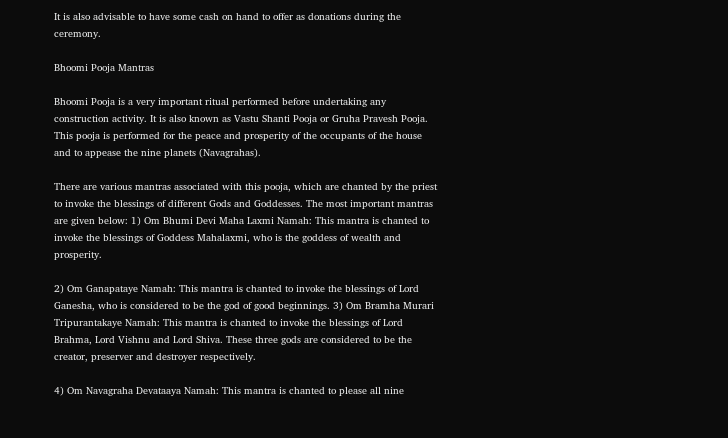It is also advisable to have some cash on hand to offer as donations during the ceremony.

Bhoomi Pooja Mantras

Bhoomi Pooja is a very important ritual performed before undertaking any construction activity. It is also known as Vastu Shanti Pooja or Gruha Pravesh Pooja. This pooja is performed for the peace and prosperity of the occupants of the house and to appease the nine planets (Navagrahas).

There are various mantras associated with this pooja, which are chanted by the priest to invoke the blessings of different Gods and Goddesses. The most important mantras are given below: 1) Om Bhumi Devi Maha Laxmi Namah: This mantra is chanted to invoke the blessings of Goddess Mahalaxmi, who is the goddess of wealth and prosperity.

2) Om Ganapataye Namah: This mantra is chanted to invoke the blessings of Lord Ganesha, who is considered to be the god of good beginnings. 3) Om Bramha Murari Tripurantakaye Namah: This mantra is chanted to invoke the blessings of Lord Brahma, Lord Vishnu and Lord Shiva. These three gods are considered to be the creator, preserver and destroyer respectively.

4) Om Navagraha Devataaya Namah: This mantra is chanted to please all nine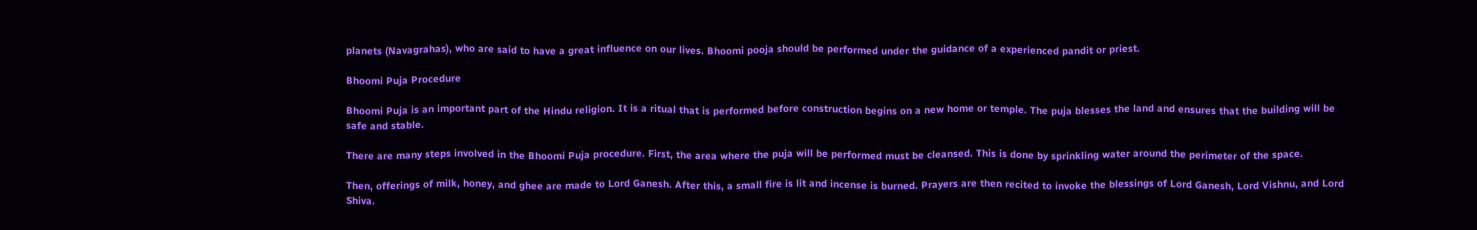planets (Navagrahas), who are said to have a great influence on our lives. Bhoomi pooja should be performed under the guidance of a experienced pandit or priest.

Bhoomi Puja Procedure

Bhoomi Puja is an important part of the Hindu religion. It is a ritual that is performed before construction begins on a new home or temple. The puja blesses the land and ensures that the building will be safe and stable.

There are many steps involved in the Bhoomi Puja procedure. First, the area where the puja will be performed must be cleansed. This is done by sprinkling water around the perimeter of the space.

Then, offerings of milk, honey, and ghee are made to Lord Ganesh. After this, a small fire is lit and incense is burned. Prayers are then recited to invoke the blessings of Lord Ganesh, Lord Vishnu, and Lord Shiva.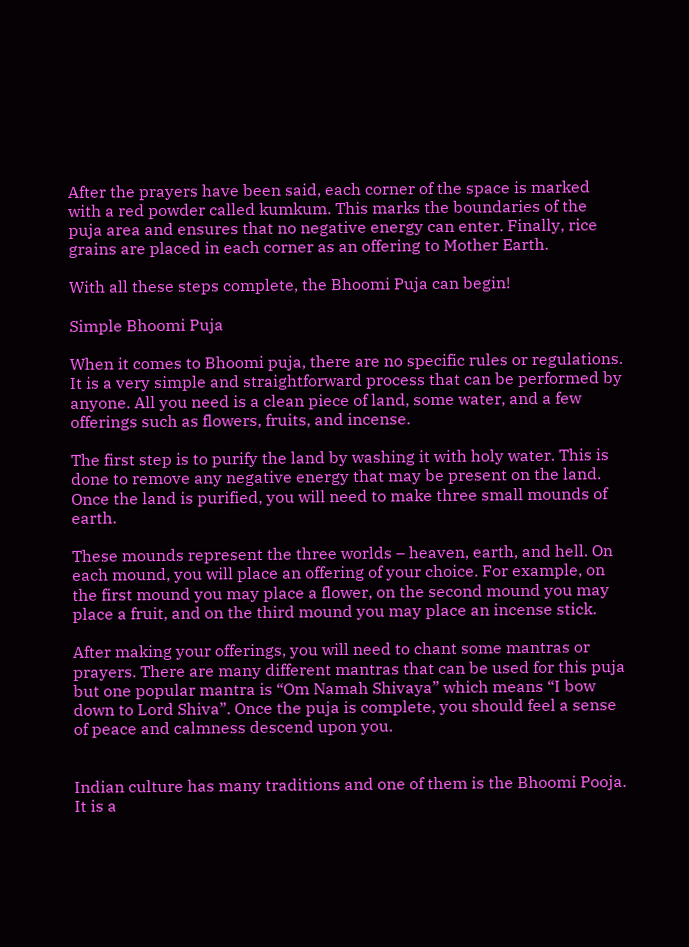After the prayers have been said, each corner of the space is marked with a red powder called kumkum. This marks the boundaries of the puja area and ensures that no negative energy can enter. Finally, rice grains are placed in each corner as an offering to Mother Earth.

With all these steps complete, the Bhoomi Puja can begin!

Simple Bhoomi Puja

When it comes to Bhoomi puja, there are no specific rules or regulations. It is a very simple and straightforward process that can be performed by anyone. All you need is a clean piece of land, some water, and a few offerings such as flowers, fruits, and incense.

The first step is to purify the land by washing it with holy water. This is done to remove any negative energy that may be present on the land. Once the land is purified, you will need to make three small mounds of earth.

These mounds represent the three worlds – heaven, earth, and hell. On each mound, you will place an offering of your choice. For example, on the first mound you may place a flower, on the second mound you may place a fruit, and on the third mound you may place an incense stick.

After making your offerings, you will need to chant some mantras or prayers. There are many different mantras that can be used for this puja but one popular mantra is “Om Namah Shivaya” which means “I bow down to Lord Shiva”. Once the puja is complete, you should feel a sense of peace and calmness descend upon you.


Indian culture has many traditions and one of them is the Bhoomi Pooja. It is a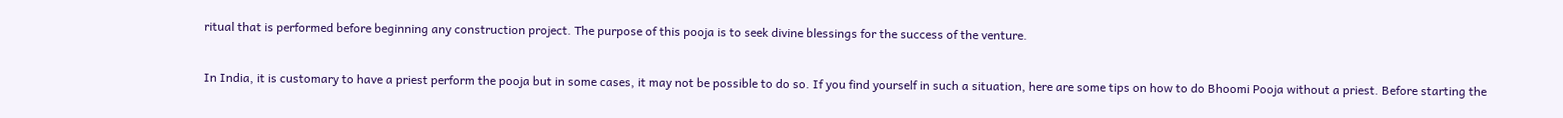ritual that is performed before beginning any construction project. The purpose of this pooja is to seek divine blessings for the success of the venture.

In India, it is customary to have a priest perform the pooja but in some cases, it may not be possible to do so. If you find yourself in such a situation, here are some tips on how to do Bhoomi Pooja without a priest. Before starting the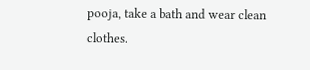pooja, take a bath and wear clean clothes.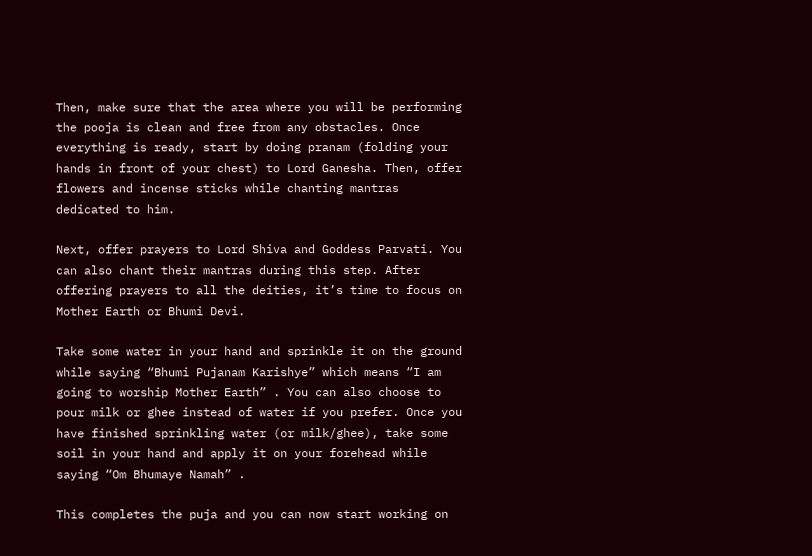Then, make sure that the area where you will be performing the pooja is clean and free from any obstacles. Once everything is ready, start by doing pranam (folding your hands in front of your chest) to Lord Ganesha. Then, offer flowers and incense sticks while chanting mantras dedicated to him.

Next, offer prayers to Lord Shiva and Goddess Parvati. You can also chant their mantras during this step. After offering prayers to all the deities, it’s time to focus on Mother Earth or Bhumi Devi.

Take some water in your hand and sprinkle it on the ground while saying “Bhumi Pujanam Karishye” which means “I am going to worship Mother Earth” . You can also choose to pour milk or ghee instead of water if you prefer. Once you have finished sprinkling water (or milk/ghee), take some soil in your hand and apply it on your forehead while saying “Om Bhumaye Namah” .

This completes the puja and you can now start working on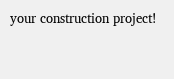your construction project!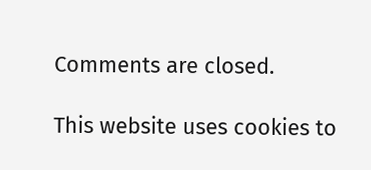Comments are closed.

This website uses cookies to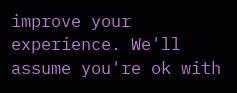improve your experience. We'll assume you're ok with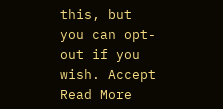this, but you can opt-out if you wish. Accept Read More